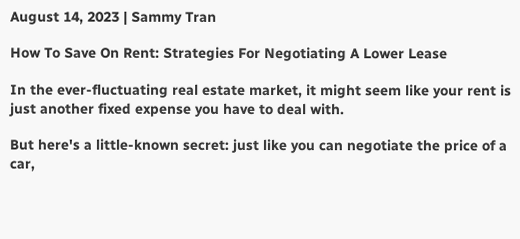August 14, 2023 | Sammy Tran

How To Save On Rent: Strategies For Negotiating A Lower Lease

In the ever-fluctuating real estate market, it might seem like your rent is just another fixed expense you have to deal with.

But here's a little-known secret: just like you can negotiate the price of a car,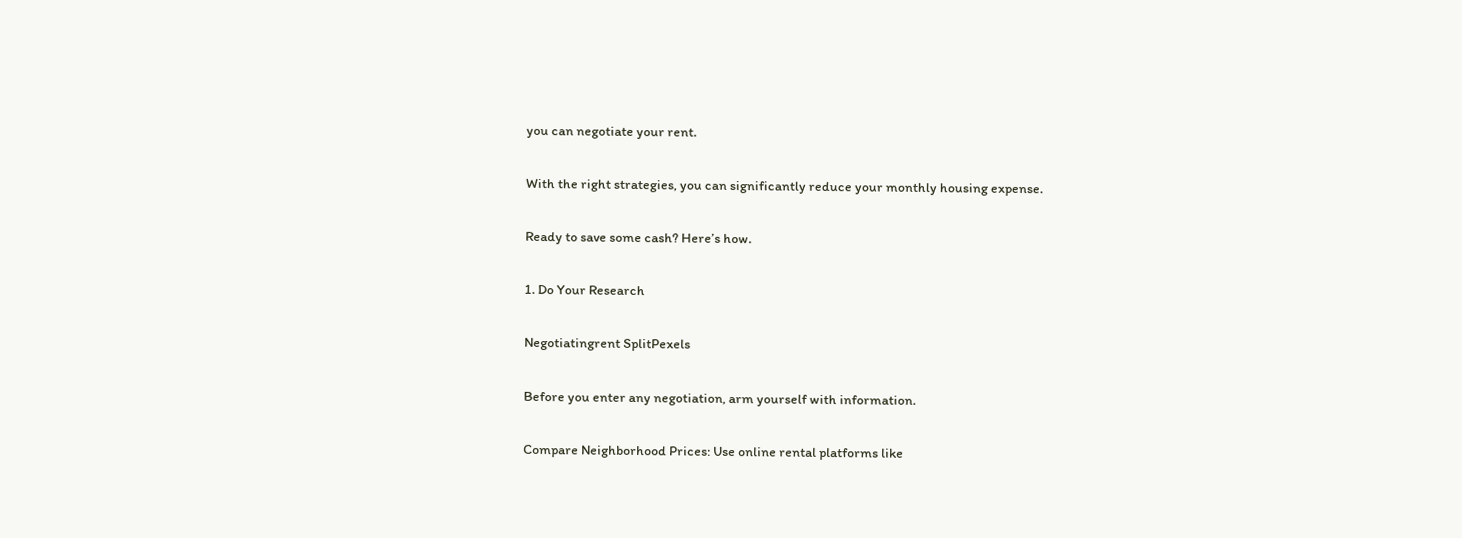you can negotiate your rent.

With the right strategies, you can significantly reduce your monthly housing expense.

Ready to save some cash? Here’s how.

1. Do Your Research

Negotiatingrent SplitPexels

Before you enter any negotiation, arm yourself with information.

Compare Neighborhood Prices: Use online rental platforms like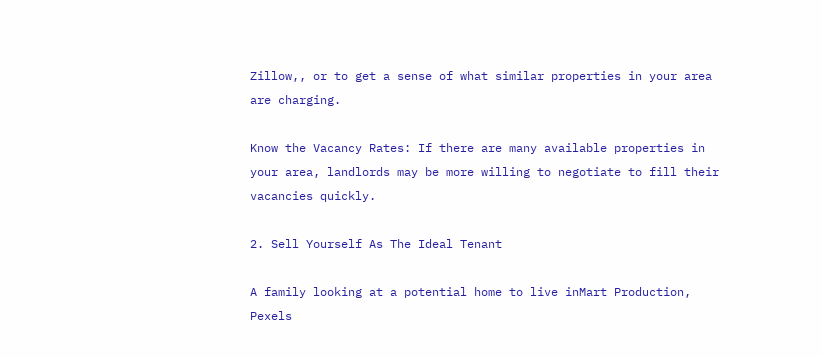Zillow,, or to get a sense of what similar properties in your area are charging.

Know the Vacancy Rates: If there are many available properties in your area, landlords may be more willing to negotiate to fill their vacancies quickly.

2. Sell Yourself As The Ideal Tenant

A family looking at a potential home to live inMart Production, Pexels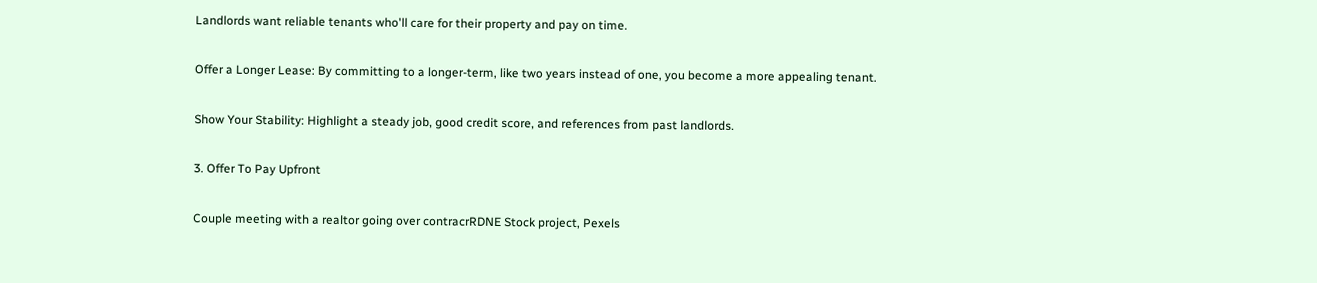Landlords want reliable tenants who'll care for their property and pay on time.

Offer a Longer Lease: By committing to a longer-term, like two years instead of one, you become a more appealing tenant.

Show Your Stability: Highlight a steady job, good credit score, and references from past landlords.

3. Offer To Pay Upfront

Couple meeting with a realtor going over contracrRDNE Stock project, Pexels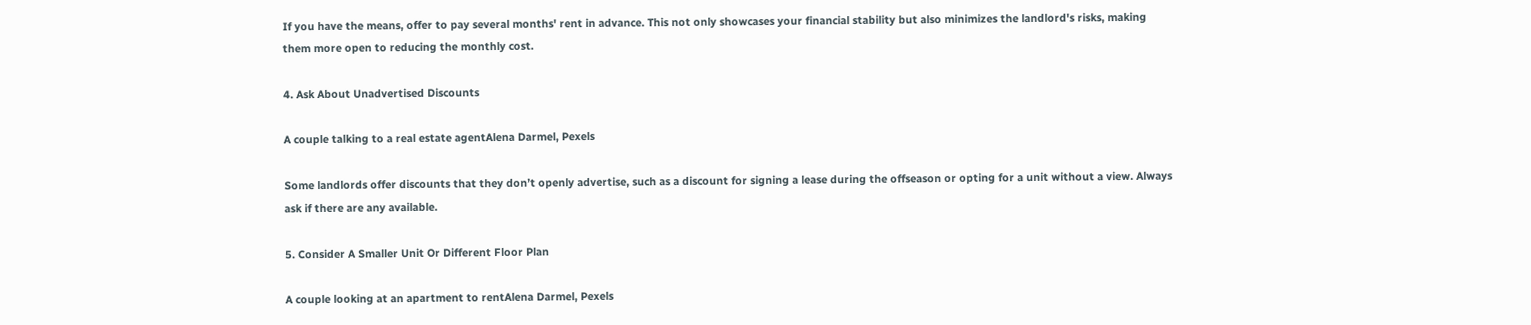If you have the means, offer to pay several months' rent in advance. This not only showcases your financial stability but also minimizes the landlord's risks, making them more open to reducing the monthly cost.

4. Ask About Unadvertised Discounts

A couple talking to a real estate agentAlena Darmel, Pexels

Some landlords offer discounts that they don’t openly advertise, such as a discount for signing a lease during the offseason or opting for a unit without a view. Always ask if there are any available.

5. Consider A Smaller Unit Or Different Floor Plan

A couple looking at an apartment to rentAlena Darmel, Pexels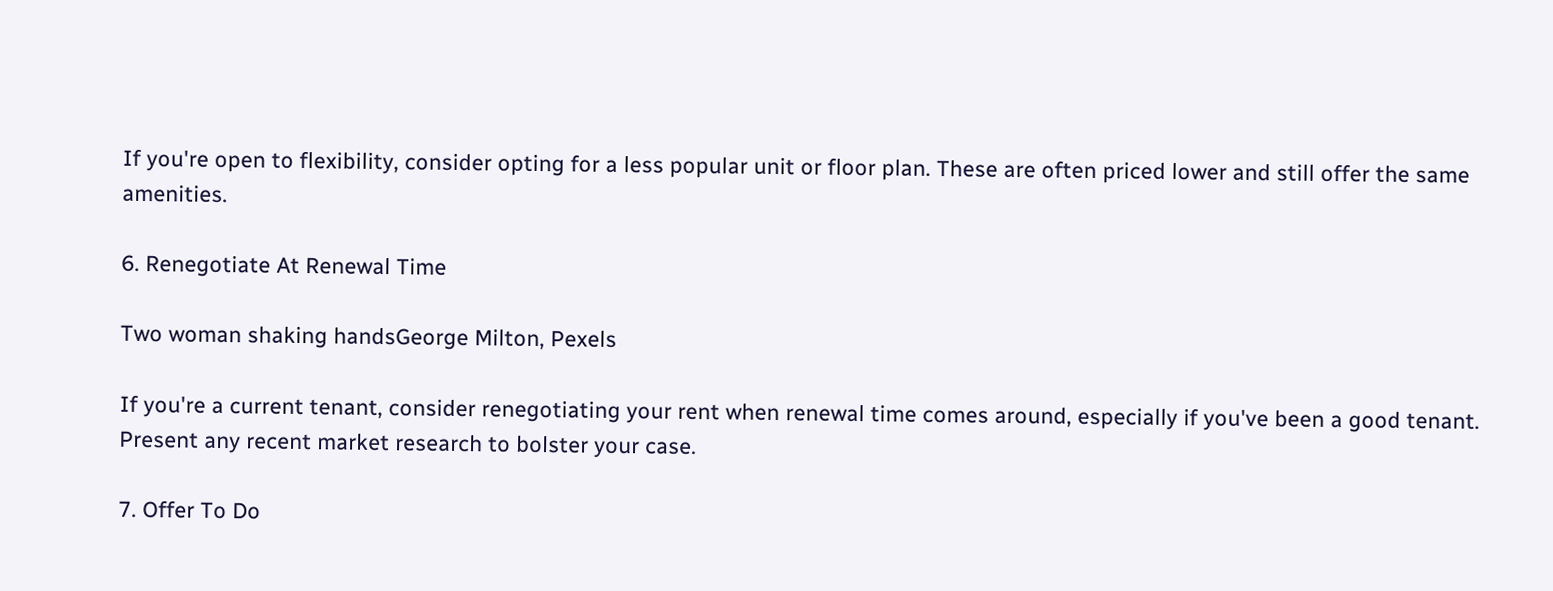If you're open to flexibility, consider opting for a less popular unit or floor plan. These are often priced lower and still offer the same amenities.

6. Renegotiate At Renewal Time

Two woman shaking handsGeorge Milton, Pexels

If you're a current tenant, consider renegotiating your rent when renewal time comes around, especially if you've been a good tenant. Present any recent market research to bolster your case.

7. Offer To Do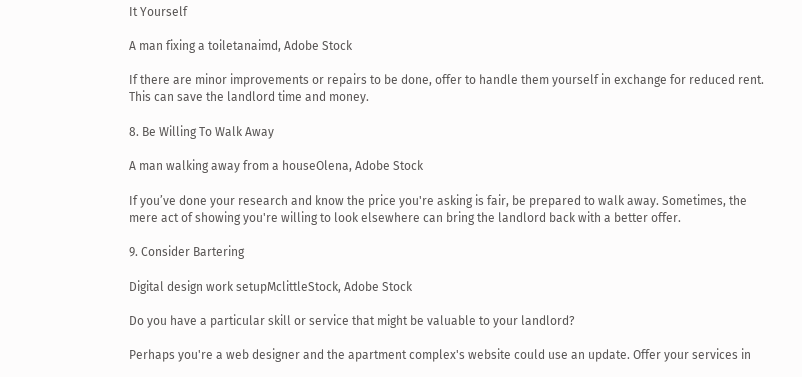It Yourself

A man fixing a toiletanaimd, Adobe Stock

If there are minor improvements or repairs to be done, offer to handle them yourself in exchange for reduced rent. This can save the landlord time and money.

8. Be Willing To Walk Away

A man walking away from a houseOlena, Adobe Stock

If you’ve done your research and know the price you're asking is fair, be prepared to walk away. Sometimes, the mere act of showing you're willing to look elsewhere can bring the landlord back with a better offer.

9. Consider Bartering

Digital design work setupMclittleStock, Adobe Stock

Do you have a particular skill or service that might be valuable to your landlord?

Perhaps you're a web designer and the apartment complex's website could use an update. Offer your services in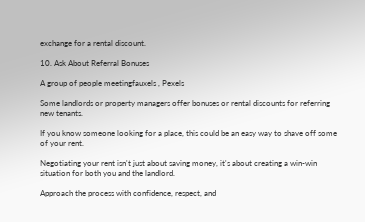exchange for a rental discount.

10. Ask About Referral Bonuses

A group of people meetingfauxels , Pexels

Some landlords or property managers offer bonuses or rental discounts for referring new tenants.

If you know someone looking for a place, this could be an easy way to shave off some of your rent.

Negotiating your rent isn't just about saving money, it's about creating a win-win situation for both you and the landlord.

Approach the process with confidence, respect, and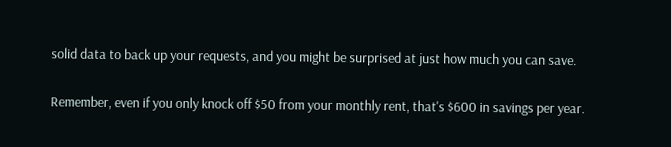solid data to back up your requests, and you might be surprised at just how much you can save.

Remember, even if you only knock off $50 from your monthly rent, that's $600 in savings per year.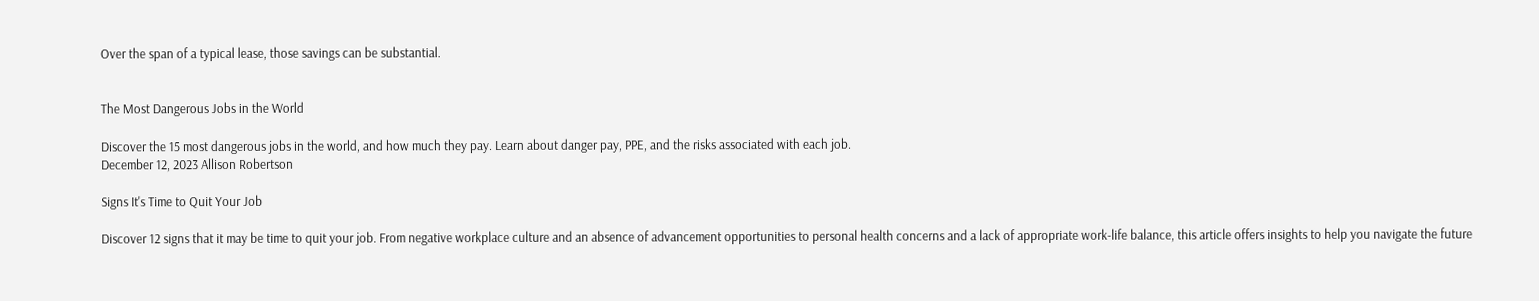Over the span of a typical lease, those savings can be substantial.


The Most Dangerous Jobs in the World

Discover the 15 most dangerous jobs in the world, and how much they pay. Learn about danger pay, PPE, and the risks associated with each job.
December 12, 2023 Allison Robertson

Signs It's Time to Quit Your Job

Discover 12 signs that it may be time to quit your job. From negative workplace culture and an absence of advancement opportunities to personal health concerns and a lack of appropriate work-life balance, this article offers insights to help you navigate the future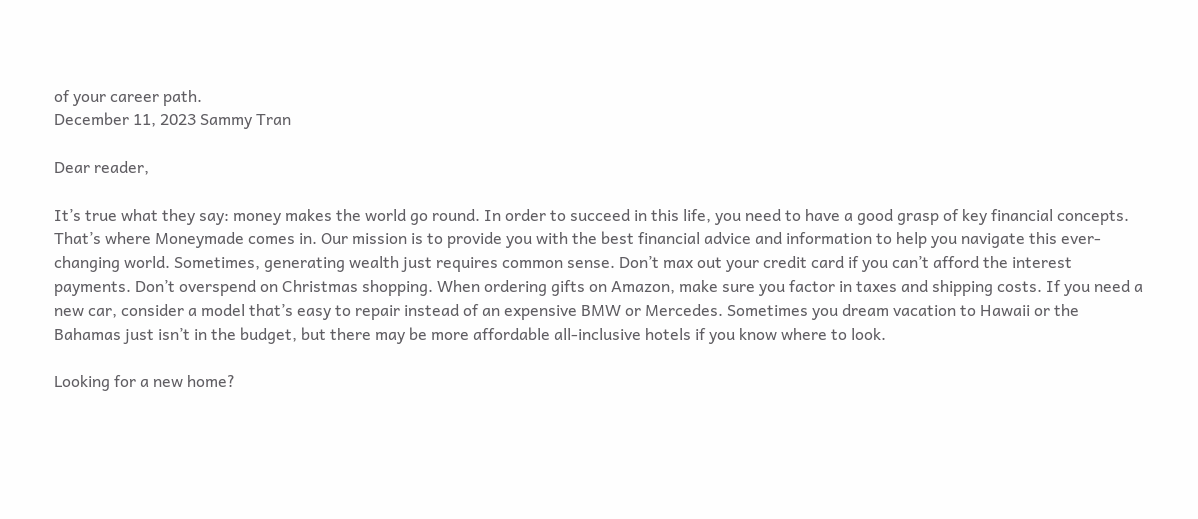of your career path.
December 11, 2023 Sammy Tran

Dear reader,

It’s true what they say: money makes the world go round. In order to succeed in this life, you need to have a good grasp of key financial concepts. That’s where Moneymade comes in. Our mission is to provide you with the best financial advice and information to help you navigate this ever-changing world. Sometimes, generating wealth just requires common sense. Don’t max out your credit card if you can’t afford the interest payments. Don’t overspend on Christmas shopping. When ordering gifts on Amazon, make sure you factor in taxes and shipping costs. If you need a new car, consider a model that’s easy to repair instead of an expensive BMW or Mercedes. Sometimes you dream vacation to Hawaii or the Bahamas just isn’t in the budget, but there may be more affordable all-inclusive hotels if you know where to look.

Looking for a new home?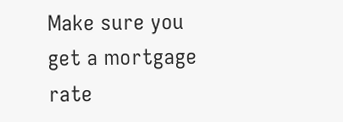Make sure you get a mortgage rate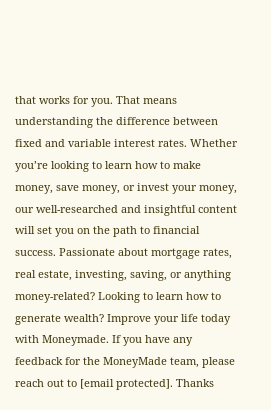that works for you. That means understanding the difference between fixed and variable interest rates. Whether you’re looking to learn how to make money, save money, or invest your money, our well-researched and insightful content will set you on the path to financial success. Passionate about mortgage rates, real estate, investing, saving, or anything money-related? Looking to learn how to generate wealth? Improve your life today with Moneymade. If you have any feedback for the MoneyMade team, please reach out to [email protected]. Thanks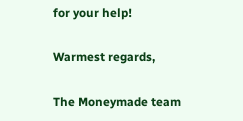for your help!

Warmest regards,

The Moneymade team